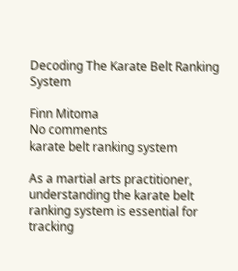Decoding The Karate Belt Ranking System

Finn Mitoma
No comments
karate belt ranking system

As a martial arts practitioner, understanding the karate belt ranking system is essential for tracking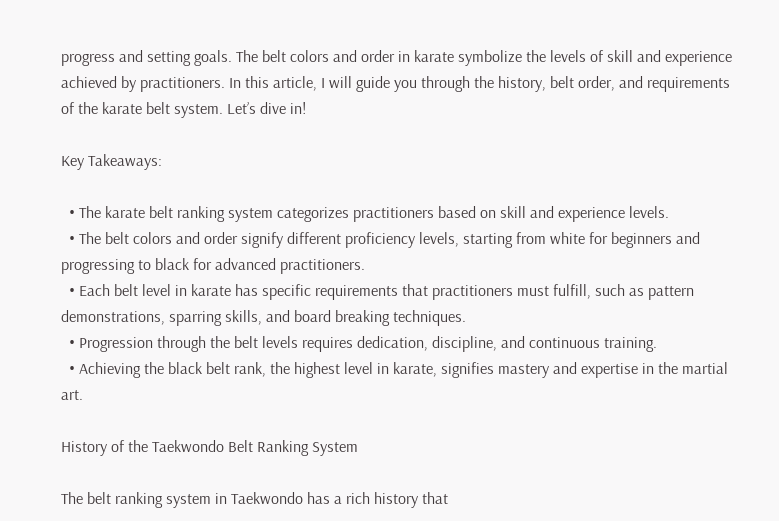progress and setting goals. The belt colors and order in karate symbolize the levels of skill and experience achieved by practitioners. In this article, I will guide you through the history, belt order, and requirements of the karate belt system. Let’s dive in!

Key Takeaways:

  • The karate belt ranking system categorizes practitioners based on skill and experience levels.
  • The belt colors and order signify different proficiency levels, starting from white for beginners and progressing to black for advanced practitioners.
  • Each belt level in karate has specific requirements that practitioners must fulfill, such as pattern demonstrations, sparring skills, and board breaking techniques.
  • Progression through the belt levels requires dedication, discipline, and continuous training.
  • Achieving the black belt rank, the highest level in karate, signifies mastery and expertise in the martial art.

History of the Taekwondo Belt Ranking System

The belt ranking system in Taekwondo has a rich history that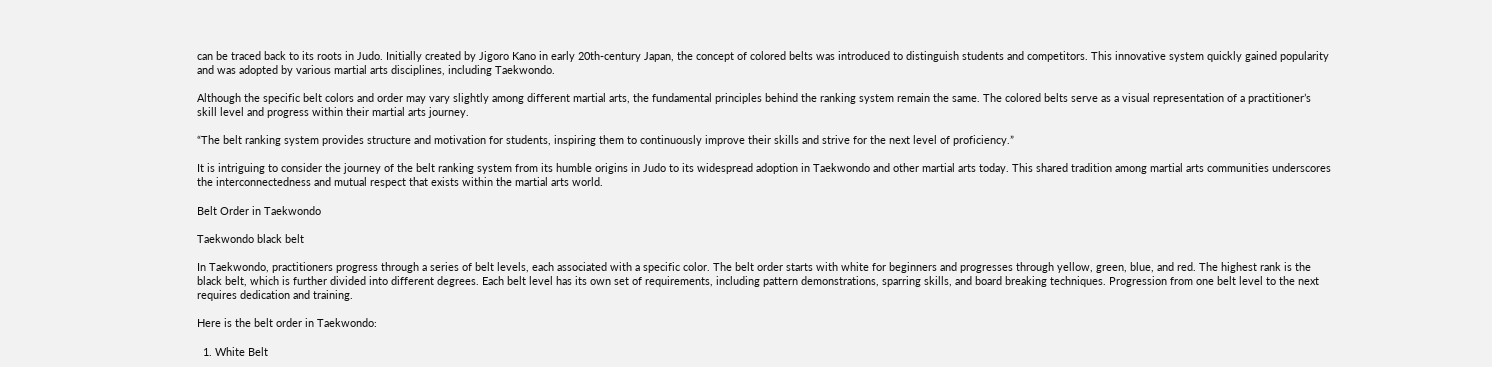can be traced back to its roots in Judo. Initially created by Jigoro Kano in early 20th-century Japan, the concept of colored belts was introduced to distinguish students and competitors. This innovative system quickly gained popularity and was adopted by various martial arts disciplines, including Taekwondo.

Although the specific belt colors and order may vary slightly among different martial arts, the fundamental principles behind the ranking system remain the same. The colored belts serve as a visual representation of a practitioner’s skill level and progress within their martial arts journey.

“The belt ranking system provides structure and motivation for students, inspiring them to continuously improve their skills and strive for the next level of proficiency.”

It is intriguing to consider the journey of the belt ranking system from its humble origins in Judo to its widespread adoption in Taekwondo and other martial arts today. This shared tradition among martial arts communities underscores the interconnectedness and mutual respect that exists within the martial arts world.

Belt Order in Taekwondo

Taekwondo black belt

In Taekwondo, practitioners progress through a series of belt levels, each associated with a specific color. The belt order starts with white for beginners and progresses through yellow, green, blue, and red. The highest rank is the black belt, which is further divided into different degrees. Each belt level has its own set of requirements, including pattern demonstrations, sparring skills, and board breaking techniques. Progression from one belt level to the next requires dedication and training.

Here is the belt order in Taekwondo:

  1. White Belt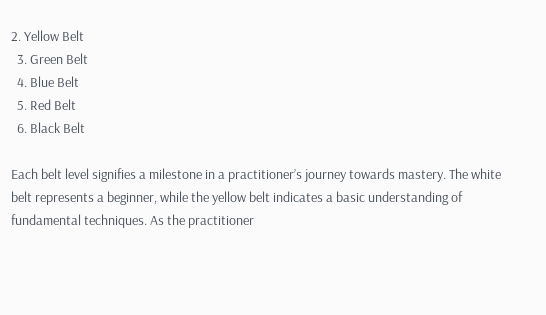2. Yellow Belt
  3. Green Belt
  4. Blue Belt
  5. Red Belt
  6. Black Belt

Each belt level signifies a milestone in a practitioner’s journey towards mastery. The white belt represents a beginner, while the yellow belt indicates a basic understanding of fundamental techniques. As the practitioner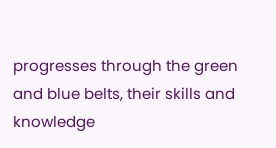progresses through the green and blue belts, their skills and knowledge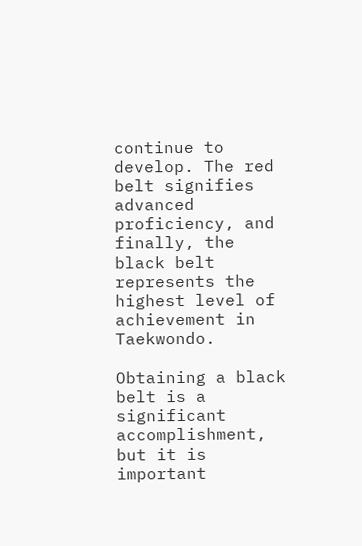continue to develop. The red belt signifies advanced proficiency, and finally, the black belt represents the highest level of achievement in Taekwondo.

Obtaining a black belt is a significant accomplishment, but it is important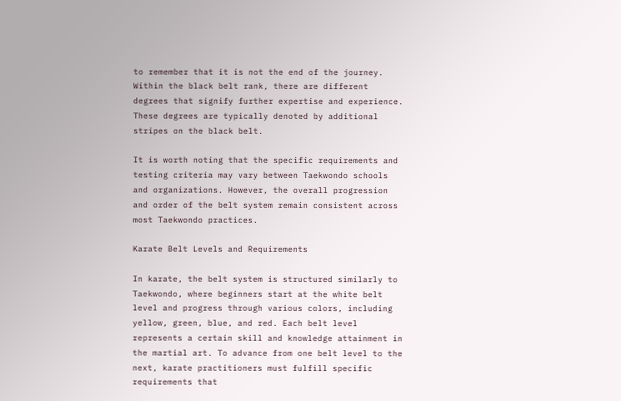to remember that it is not the end of the journey. Within the black belt rank, there are different degrees that signify further expertise and experience. These degrees are typically denoted by additional stripes on the black belt.

It is worth noting that the specific requirements and testing criteria may vary between Taekwondo schools and organizations. However, the overall progression and order of the belt system remain consistent across most Taekwondo practices.

Karate Belt Levels and Requirements

In karate, the belt system is structured similarly to Taekwondo, where beginners start at the white belt level and progress through various colors, including yellow, green, blue, and red. Each belt level represents a certain skill and knowledge attainment in the martial art. To advance from one belt level to the next, karate practitioners must fulfill specific requirements that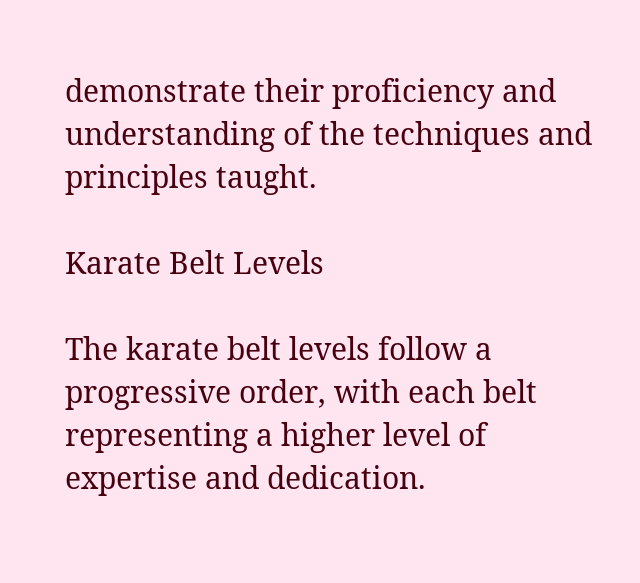demonstrate their proficiency and understanding of the techniques and principles taught.

Karate Belt Levels

The karate belt levels follow a progressive order, with each belt representing a higher level of expertise and dedication.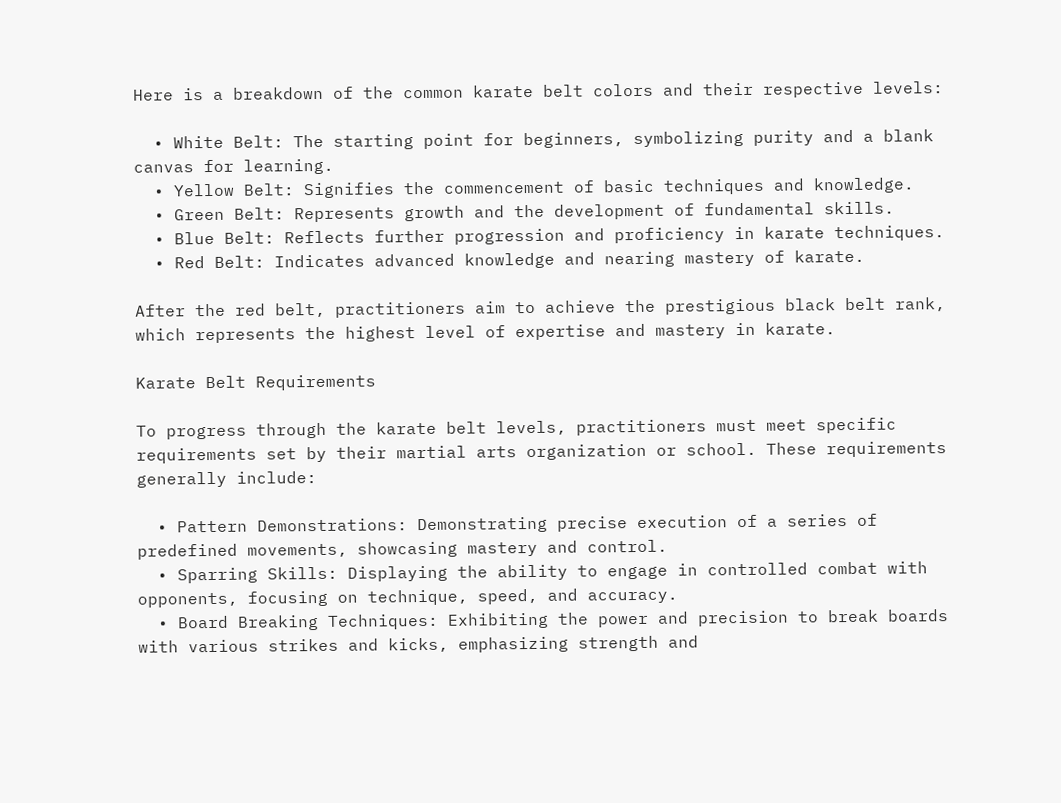Here is a breakdown of the common karate belt colors and their respective levels:

  • White Belt: The starting point for beginners, symbolizing purity and a blank canvas for learning.
  • Yellow Belt: Signifies the commencement of basic techniques and knowledge.
  • Green Belt: Represents growth and the development of fundamental skills.
  • Blue Belt: Reflects further progression and proficiency in karate techniques.
  • Red Belt: Indicates advanced knowledge and nearing mastery of karate.

After the red belt, practitioners aim to achieve the prestigious black belt rank, which represents the highest level of expertise and mastery in karate.

Karate Belt Requirements

To progress through the karate belt levels, practitioners must meet specific requirements set by their martial arts organization or school. These requirements generally include:

  • Pattern Demonstrations: Demonstrating precise execution of a series of predefined movements, showcasing mastery and control.
  • Sparring Skills: Displaying the ability to engage in controlled combat with opponents, focusing on technique, speed, and accuracy.
  • Board Breaking Techniques: Exhibiting the power and precision to break boards with various strikes and kicks, emphasizing strength and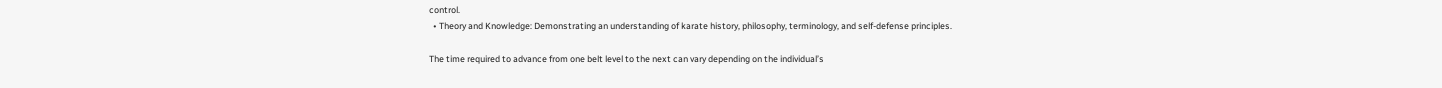control.
  • Theory and Knowledge: Demonstrating an understanding of karate history, philosophy, terminology, and self-defense principles.

The time required to advance from one belt level to the next can vary depending on the individual’s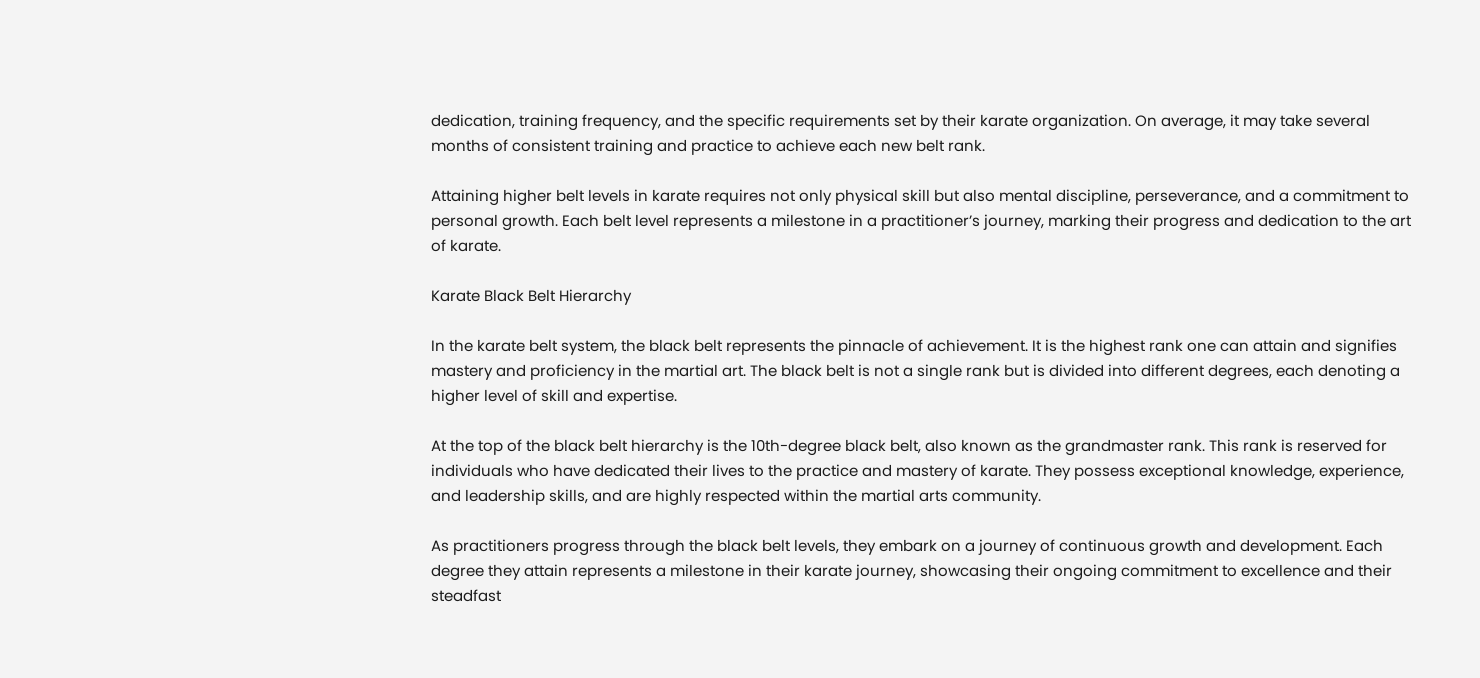dedication, training frequency, and the specific requirements set by their karate organization. On average, it may take several months of consistent training and practice to achieve each new belt rank.

Attaining higher belt levels in karate requires not only physical skill but also mental discipline, perseverance, and a commitment to personal growth. Each belt level represents a milestone in a practitioner’s journey, marking their progress and dedication to the art of karate.

Karate Black Belt Hierarchy

In the karate belt system, the black belt represents the pinnacle of achievement. It is the highest rank one can attain and signifies mastery and proficiency in the martial art. The black belt is not a single rank but is divided into different degrees, each denoting a higher level of skill and expertise.

At the top of the black belt hierarchy is the 10th-degree black belt, also known as the grandmaster rank. This rank is reserved for individuals who have dedicated their lives to the practice and mastery of karate. They possess exceptional knowledge, experience, and leadership skills, and are highly respected within the martial arts community.

As practitioners progress through the black belt levels, they embark on a journey of continuous growth and development. Each degree they attain represents a milestone in their karate journey, showcasing their ongoing commitment to excellence and their steadfast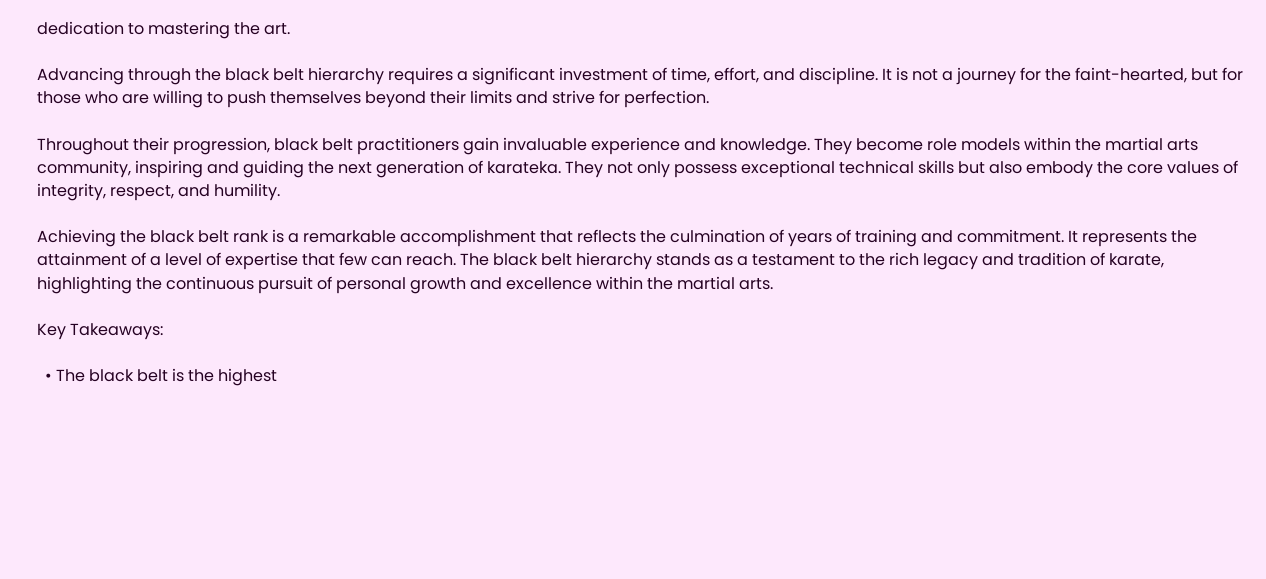dedication to mastering the art.

Advancing through the black belt hierarchy requires a significant investment of time, effort, and discipline. It is not a journey for the faint-hearted, but for those who are willing to push themselves beyond their limits and strive for perfection.

Throughout their progression, black belt practitioners gain invaluable experience and knowledge. They become role models within the martial arts community, inspiring and guiding the next generation of karateka. They not only possess exceptional technical skills but also embody the core values of integrity, respect, and humility.

Achieving the black belt rank is a remarkable accomplishment that reflects the culmination of years of training and commitment. It represents the attainment of a level of expertise that few can reach. The black belt hierarchy stands as a testament to the rich legacy and tradition of karate, highlighting the continuous pursuit of personal growth and excellence within the martial arts.

Key Takeaways:

  • The black belt is the highest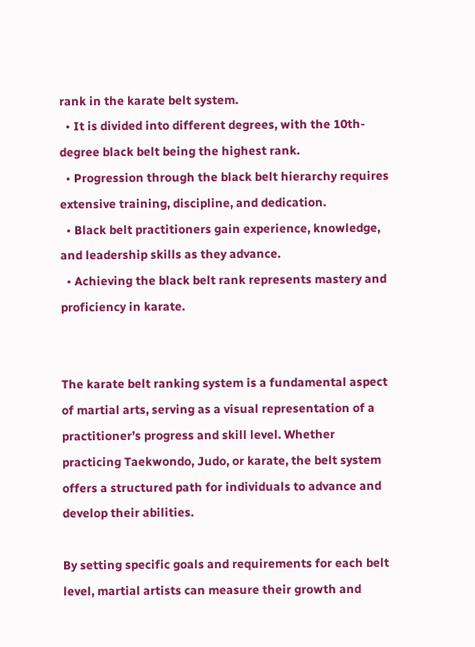rank in the karate belt system.
  • It is divided into different degrees, with the 10th-degree black belt being the highest rank.
  • Progression through the black belt hierarchy requires extensive training, discipline, and dedication.
  • Black belt practitioners gain experience, knowledge, and leadership skills as they advance.
  • Achieving the black belt rank represents mastery and proficiency in karate.


The karate belt ranking system is a fundamental aspect of martial arts, serving as a visual representation of a practitioner’s progress and skill level. Whether practicing Taekwondo, Judo, or karate, the belt system offers a structured path for individuals to advance and develop their abilities.

By setting specific goals and requirements for each belt level, martial artists can measure their growth and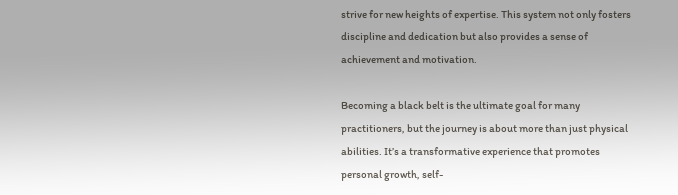strive for new heights of expertise. This system not only fosters discipline and dedication but also provides a sense of achievement and motivation.

Becoming a black belt is the ultimate goal for many practitioners, but the journey is about more than just physical abilities. It’s a transformative experience that promotes personal growth, self-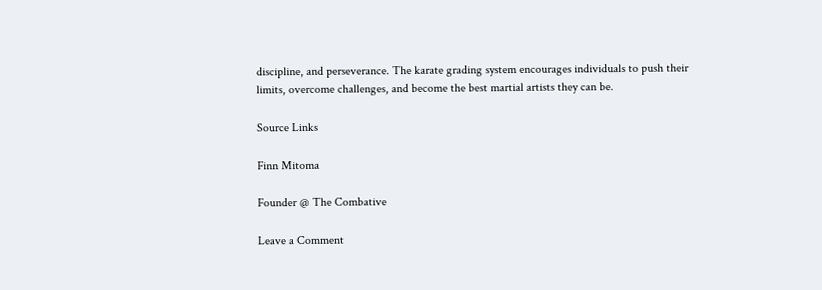discipline, and perseverance. The karate grading system encourages individuals to push their limits, overcome challenges, and become the best martial artists they can be.

Source Links

Finn Mitoma

Founder @ The Combative

Leave a Comment